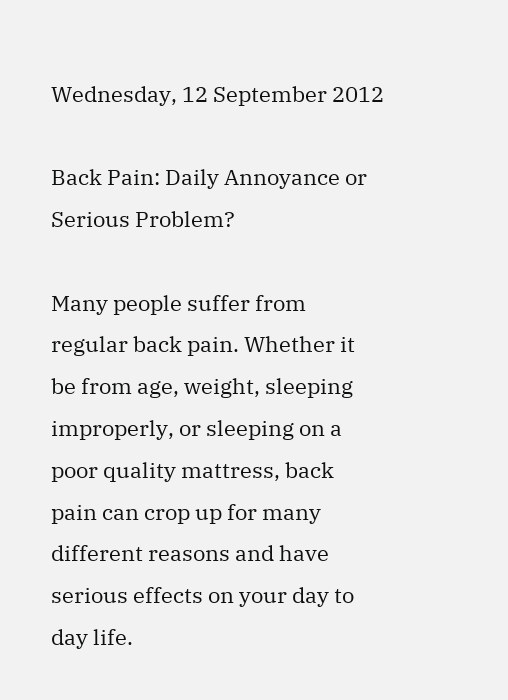Wednesday, 12 September 2012

Back Pain: Daily Annoyance or Serious Problem?

Many people suffer from regular back pain. Whether it be from age, weight, sleeping improperly, or sleeping on a poor quality mattress, back pain can crop up for many different reasons and have serious effects on your day to day life.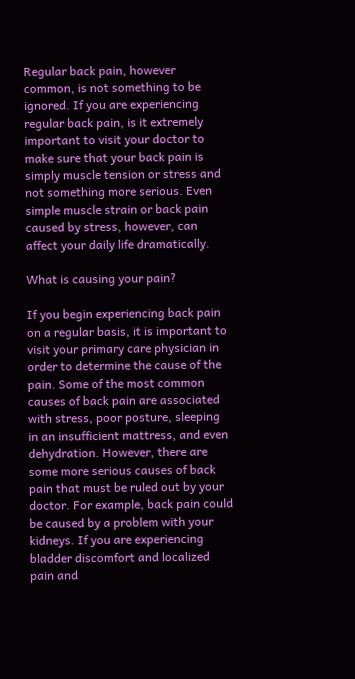Regular back pain, however common, is not something to be ignored. If you are experiencing regular back pain, is it extremely important to visit your doctor to make sure that your back pain is simply muscle tension or stress and not something more serious. Even simple muscle strain or back pain caused by stress, however, can affect your daily life dramatically.

What is causing your pain?

If you begin experiencing back pain on a regular basis, it is important to visit your primary care physician in order to determine the cause of the pain. Some of the most common causes of back pain are associated with stress, poor posture, sleeping in an insufficient mattress, and even dehydration. However, there are some more serious causes of back pain that must be ruled out by your doctor. For example, back pain could be caused by a problem with your kidneys. If you are experiencing bladder discomfort and localized pain and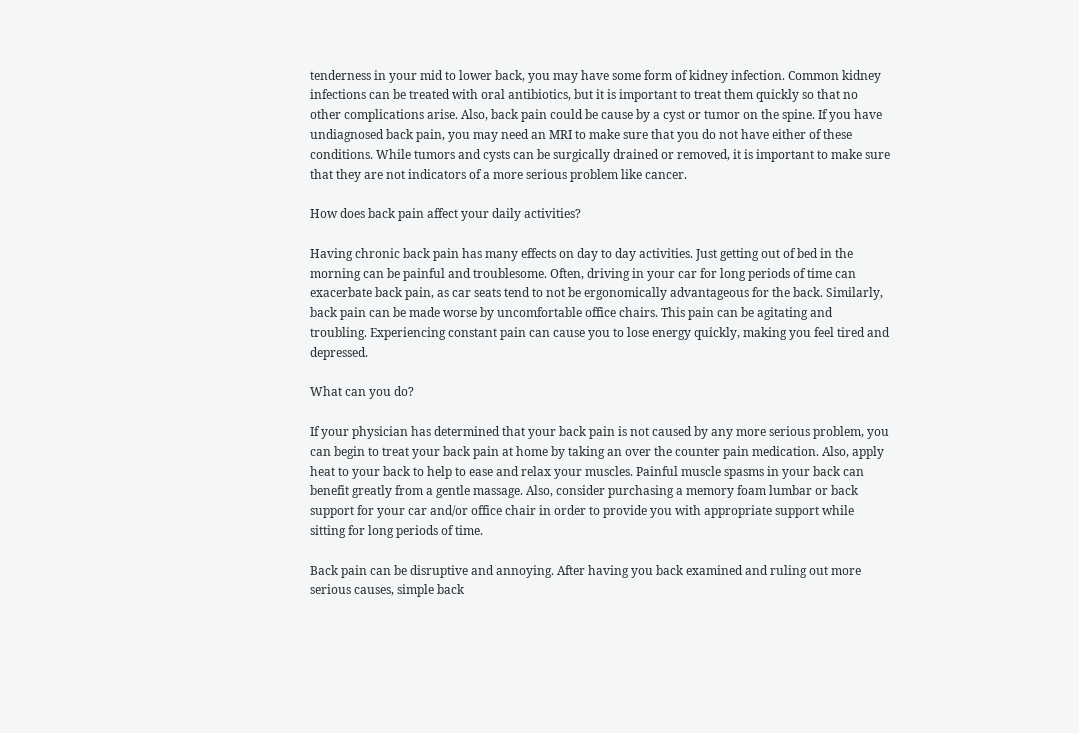tenderness in your mid to lower back, you may have some form of kidney infection. Common kidney infections can be treated with oral antibiotics, but it is important to treat them quickly so that no other complications arise. Also, back pain could be cause by a cyst or tumor on the spine. If you have undiagnosed back pain, you may need an MRI to make sure that you do not have either of these conditions. While tumors and cysts can be surgically drained or removed, it is important to make sure that they are not indicators of a more serious problem like cancer.

How does back pain affect your daily activities?

Having chronic back pain has many effects on day to day activities. Just getting out of bed in the morning can be painful and troublesome. Often, driving in your car for long periods of time can exacerbate back pain, as car seats tend to not be ergonomically advantageous for the back. Similarly, back pain can be made worse by uncomfortable office chairs. This pain can be agitating and troubling. Experiencing constant pain can cause you to lose energy quickly, making you feel tired and depressed.

What can you do?

If your physician has determined that your back pain is not caused by any more serious problem, you can begin to treat your back pain at home by taking an over the counter pain medication. Also, apply heat to your back to help to ease and relax your muscles. Painful muscle spasms in your back can benefit greatly from a gentle massage. Also, consider purchasing a memory foam lumbar or back support for your car and/or office chair in order to provide you with appropriate support while sitting for long periods of time.

Back pain can be disruptive and annoying. After having you back examined and ruling out more serious causes, simple back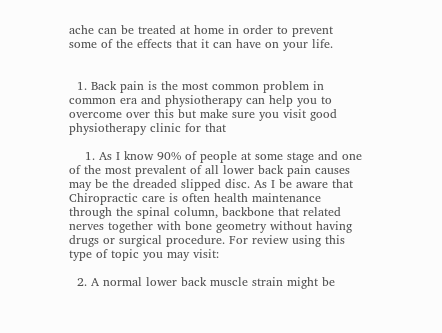ache can be treated at home in order to prevent some of the effects that it can have on your life.


  1. Back pain is the most common problem in common era and physiotherapy can help you to overcome over this but make sure you visit good physiotherapy clinic for that

    1. As I know 90% of people at some stage and one of the most prevalent of all lower back pain causes may be the dreaded slipped disc. As I be aware that Chiropractic care is often health maintenance through the spinal column, backbone that related nerves together with bone geometry without having drugs or surgical procedure. For review using this type of topic you may visit:

  2. A normal lower back muscle strain might be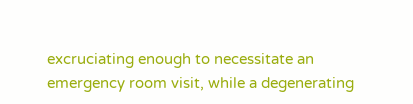excruciating enough to necessitate an emergency room visit, while a degenerating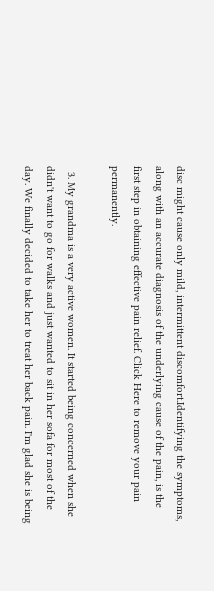disc might cause only mild, intermittent discomfort.Identifying the symptoms, along with an accurate diagnosis of the underlying cause of the pain, is the first step in obtaining effective pain relief. Click Here to remove your pain permanently.

  3. My grandma is a very active women. It started being concerned when she didn't want to go for walks and just wanted to sit in her sofa for most of the day. We finally decided to take her to treat her back pain. I'm glad she is being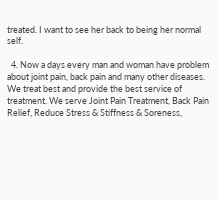treated. I want to see her back to being her normal self.

  4. Now a days every man and woman have problem about joint pain, back pain and many other diseases. We treat best and provide the best service of treatment. We serve Joint Pain Treatment, Back Pain Relief, Reduce Stress & Stiffness & Soreness,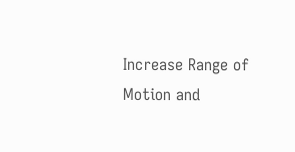Increase Range of Motion and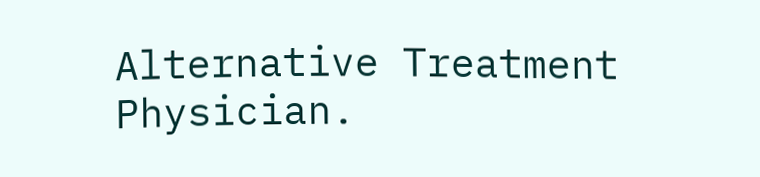Alternative Treatment Physician.